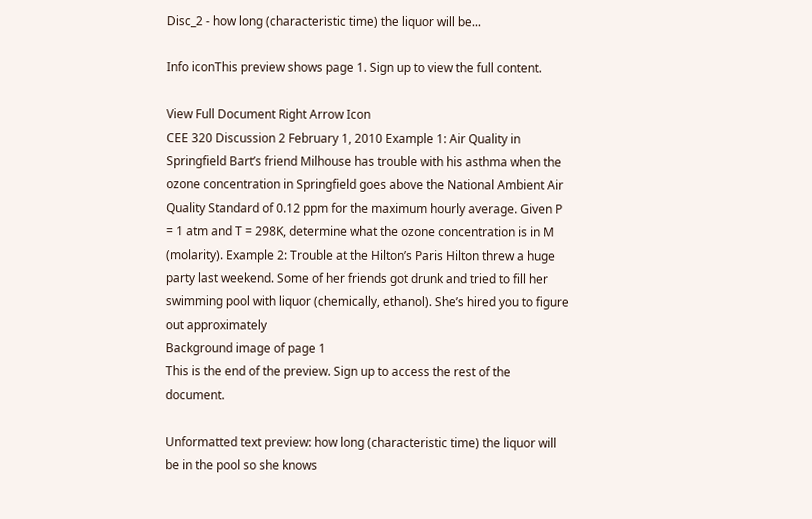Disc_2 - how long (characteristic time) the liquor will be...

Info iconThis preview shows page 1. Sign up to view the full content.

View Full Document Right Arrow Icon
CEE 320 Discussion 2 February 1, 2010 Example 1: Air Quality in Springfield Bart’s friend Milhouse has trouble with his asthma when the ozone concentration in Springfield goes above the National Ambient Air Quality Standard of 0.12 ppm for the maximum hourly average. Given P = 1 atm and T = 298K, determine what the ozone concentration is in M (molarity). Example 2: Trouble at the Hilton’s Paris Hilton threw a huge party last weekend. Some of her friends got drunk and tried to fill her swimming pool with liquor (chemically, ethanol). She’s hired you to figure out approximately
Background image of page 1
This is the end of the preview. Sign up to access the rest of the document.

Unformatted text preview: how long (characteristic time) the liquor will be in the pool so she knows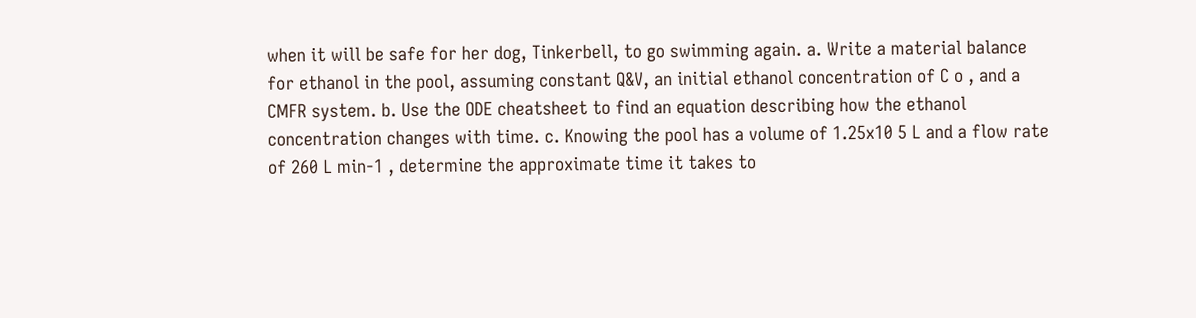when it will be safe for her dog, Tinkerbell, to go swimming again. a. Write a material balance for ethanol in the pool, assuming constant Q&V, an initial ethanol concentration of C o , and a CMFR system. b. Use the ODE cheatsheet to find an equation describing how the ethanol concentration changes with time. c. Knowing the pool has a volume of 1.25x10 5 L and a flow rate of 260 L min-1 , determine the approximate time it takes to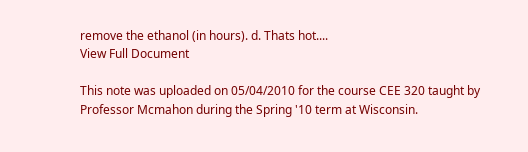remove the ethanol (in hours). d. Thats hot....
View Full Document

This note was uploaded on 05/04/2010 for the course CEE 320 taught by Professor Mcmahon during the Spring '10 term at Wisconsin.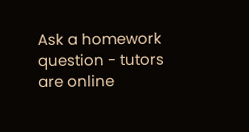Ask a homework question - tutors are online